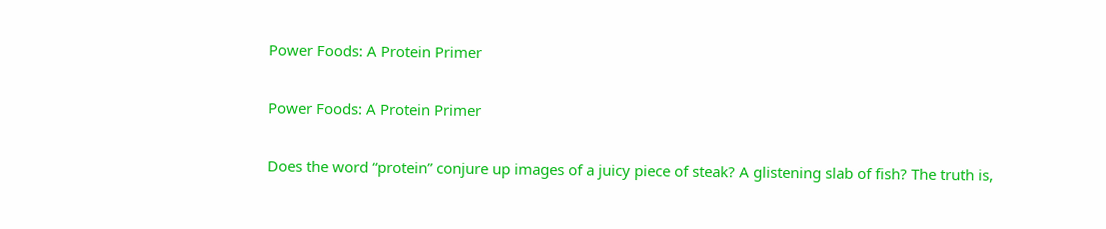Power Foods: A Protein Primer

Power Foods: A Protein Primer

Does the word “protein” conjure up images of a juicy piece of steak? A glistening slab of fish? The truth is,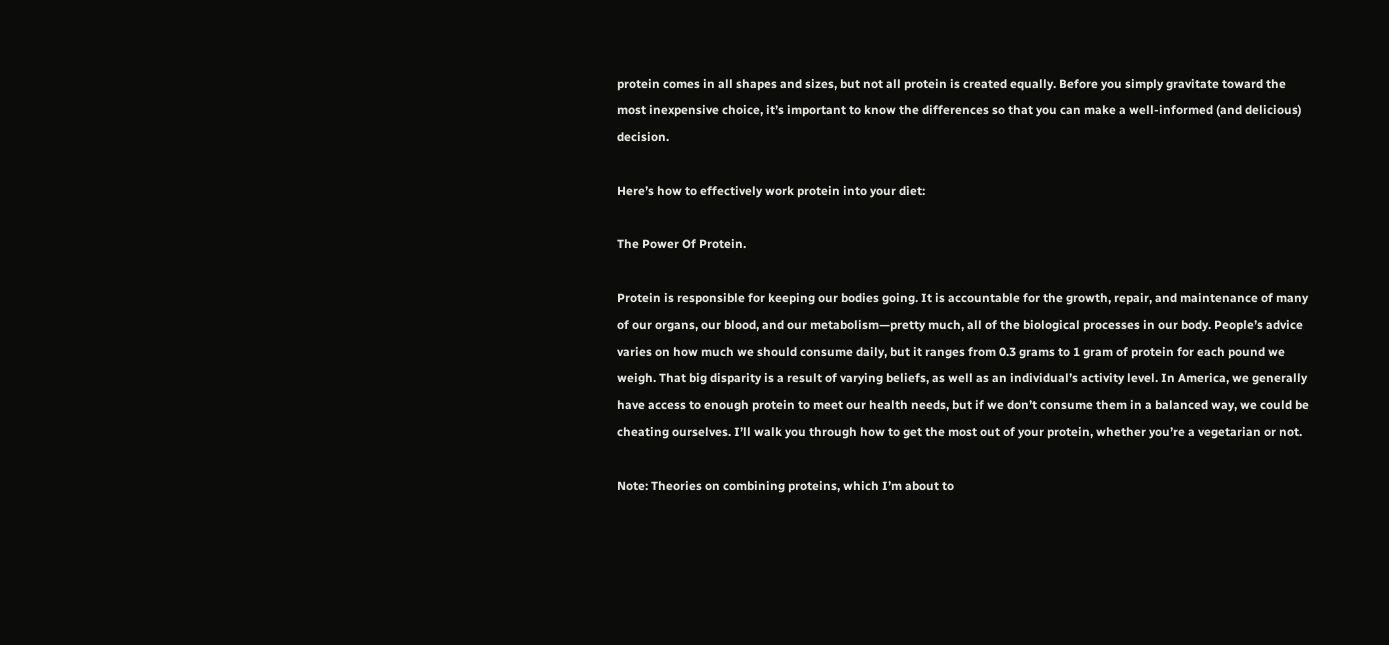protein comes in all shapes and sizes, but not all protein is created equally. Before you simply gravitate toward the most inexpensive choice, it’s important to know the differences so that you can make a well-informed (and delicious) decision.

Here’s how to effectively work protein into your diet:

The Power Of Protein.

Protein is responsible for keeping our bodies going. It is accountable for the growth, repair, and maintenance of many of our organs, our blood, and our metabolism—pretty much, all of the biological processes in our body. People’s advice varies on how much we should consume daily, but it ranges from 0.3 grams to 1 gram of protein for each pound we weigh. That big disparity is a result of varying beliefs, as well as an individual’s activity level. In America, we generally have access to enough protein to meet our health needs, but if we don’t consume them in a balanced way, we could be cheating ourselves. I’ll walk you through how to get the most out of your protein, whether you’re a vegetarian or not.

Note: Theories on combining proteins, which I’m about to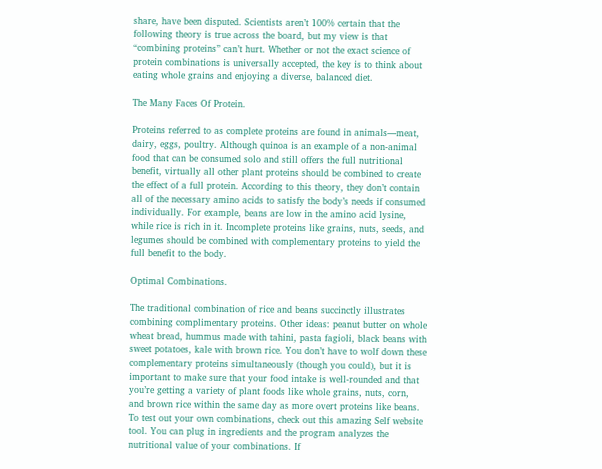share, have been disputed. Scientists aren’t 100% certain that the following theory is true across the board, but my view is that “combining proteins” can’t hurt. Whether or not the exact science of protein combinations is universally accepted, the key is to think about eating whole grains and enjoying a diverse, balanced diet.

The Many Faces Of Protein.

Proteins referred to as complete proteins are found in animals—meat, dairy, eggs, poultry. Although quinoa is an example of a non-animal food that can be consumed solo and still offers the full nutritional benefit, virtually all other plant proteins should be combined to create the effect of a full protein. According to this theory, they don’t contain all of the necessary amino acids to satisfy the body’s needs if consumed individually. For example, beans are low in the amino acid lysine, while rice is rich in it. Incomplete proteins like grains, nuts, seeds, and legumes should be combined with complementary proteins to yield the full benefit to the body.

Optimal Combinations.

The traditional combination of rice and beans succinctly illustrates combining complimentary proteins. Other ideas: peanut butter on whole wheat bread, hummus made with tahini, pasta fagioli, black beans with sweet potatoes, kale with brown rice. You don’t have to wolf down these complementary proteins simultaneously (though you could), but it is important to make sure that your food intake is well-rounded and that you’re getting a variety of plant foods like whole grains, nuts, corn, and brown rice within the same day as more overt proteins like beans. To test out your own combinations, check out this amazing Self website tool. You can plug in ingredients and the program analyzes the nutritional value of your combinations. If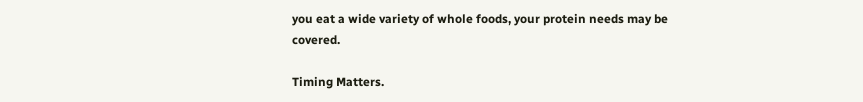you eat a wide variety of whole foods, your protein needs may be covered.

Timing Matters.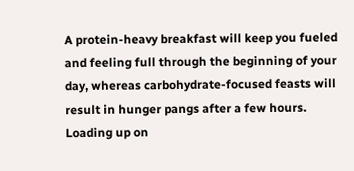A protein-heavy breakfast will keep you fueled and feeling full through the beginning of your day, whereas carbohydrate-focused feasts will result in hunger pangs after a few hours. Loading up on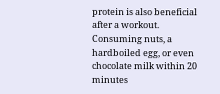protein is also beneficial after a workout. Consuming nuts, a hardboiled egg, or even chocolate milk within 20 minutes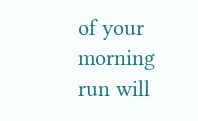of your morning run will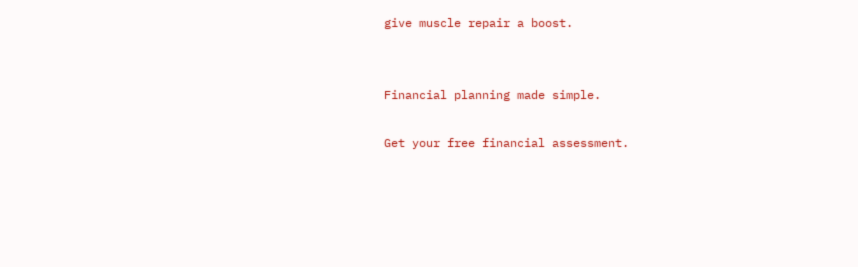give muscle repair a boost.


Financial planning made simple.

Get your free financial assessment.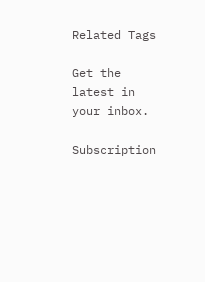Related Tags

Get the latest in your inbox.

Subscription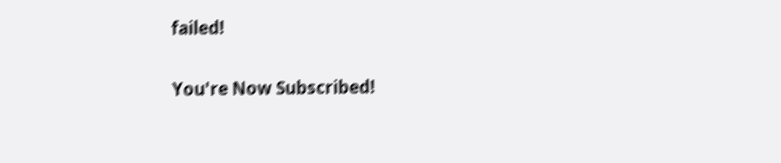failed!

You're Now Subscribed!